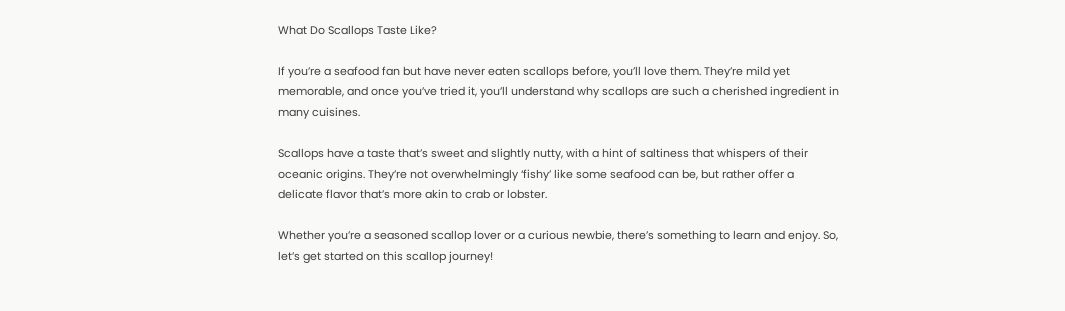What Do Scallops Taste Like?

If you’re a seafood fan but have never eaten scallops before, you’ll love them. They’re mild yet memorable, and once you’ve tried it, you’ll understand why scallops are such a cherished ingredient in many cuisines.

Scallops have a taste that’s sweet and slightly nutty, with a hint of saltiness that whispers of their oceanic origins. They’re not overwhelmingly ‘fishy’ like some seafood can be, but rather offer a delicate flavor that’s more akin to crab or lobster.

Whether you’re a seasoned scallop lover or a curious newbie, there’s something to learn and enjoy. So, let’s get started on this scallop journey!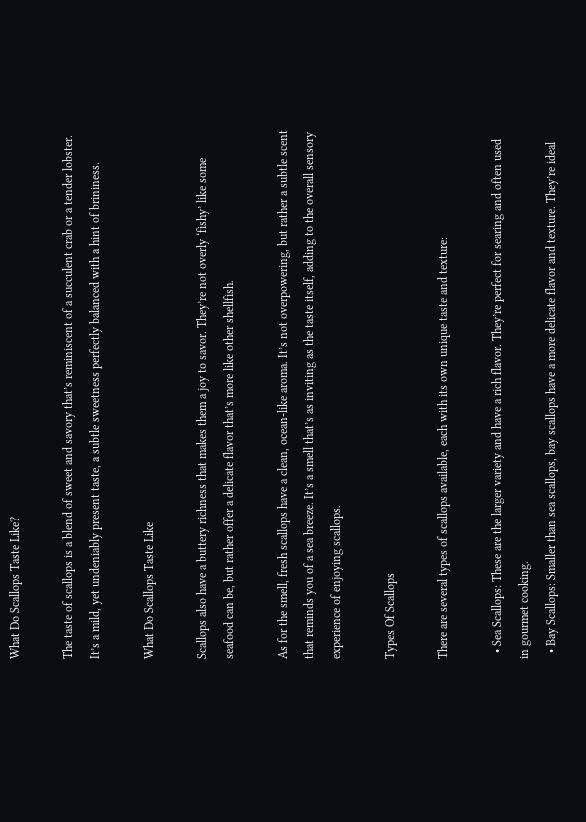What Do Scallops Taste Like?

The taste of scallops is a blend of sweet and savory that’s reminiscent of a succulent crab or a tender lobster. It’s a mild, yet undeniably present taste, a subtle sweetness perfectly balanced with a hint of brininess.

What Do Scallops Taste Like

Scallops also have a buttery richness that makes them a joy to savor. They’re not overly ‘fishy’ like some seafood can be, but rather offer a delicate flavor that’s more like other shellfish.

As for the smell, fresh scallops have a clean, ocean-like aroma. It’s not overpowering, but rather a subtle scent that reminds you of a sea breeze. It’s a smell that’s as inviting as the taste itself, adding to the overall sensory experience of enjoying scallops.

Types Of Scallops

There are several types of scallops available, each with its own unique taste and texture:

  • Sea Scallops: These are the larger variety and have a rich flavor. They’re perfect for searing and often used in gourmet cooking.
  • Bay Scallops: Smaller than sea scallops, bay scallops have a more delicate flavor and texture. They’re ideal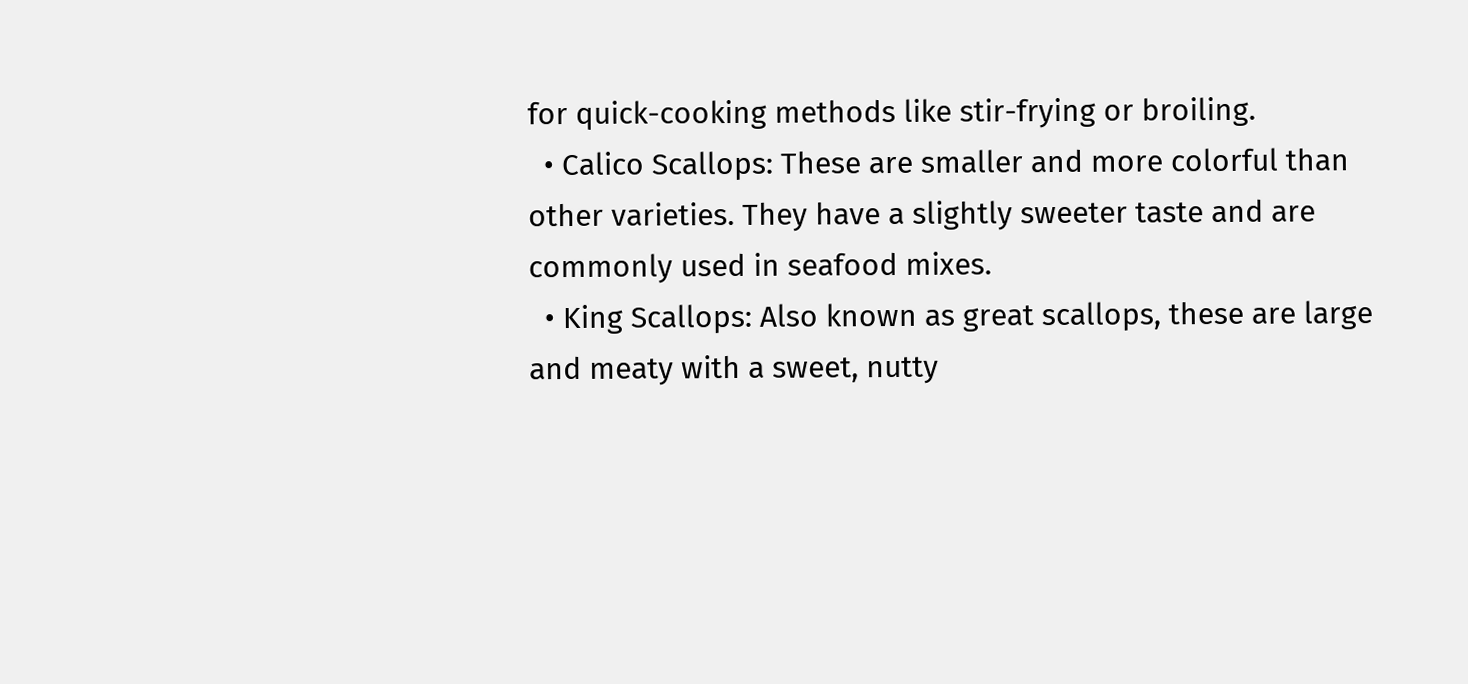for quick-cooking methods like stir-frying or broiling.
  • Calico Scallops: These are smaller and more colorful than other varieties. They have a slightly sweeter taste and are commonly used in seafood mixes.
  • King Scallops: Also known as great scallops, these are large and meaty with a sweet, nutty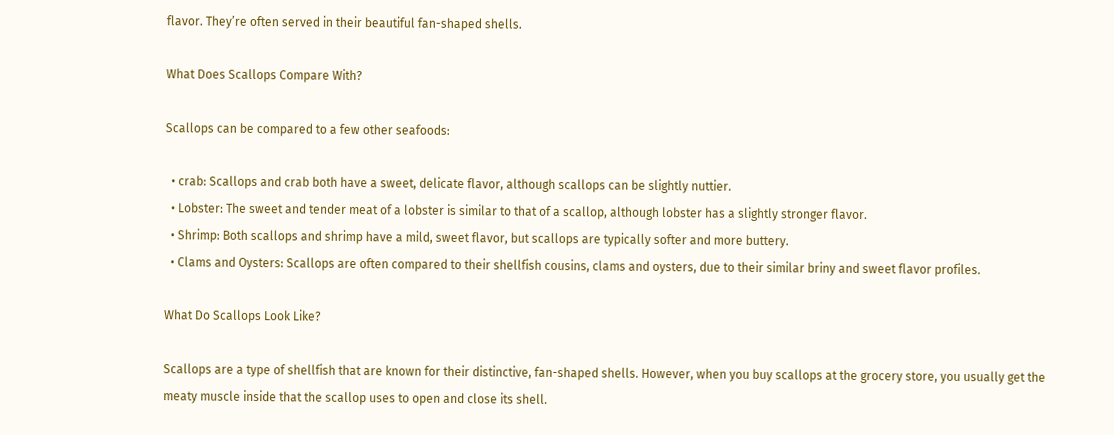flavor. They’re often served in their beautiful fan-shaped shells.

What Does Scallops Compare With?

Scallops can be compared to a few other seafoods:

  • crab: Scallops and crab both have a sweet, delicate flavor, although scallops can be slightly nuttier.
  • Lobster: The sweet and tender meat of a lobster is similar to that of a scallop, although lobster has a slightly stronger flavor.
  • Shrimp: Both scallops and shrimp have a mild, sweet flavor, but scallops are typically softer and more buttery.
  • Clams and Oysters: Scallops are often compared to their shellfish cousins, clams and oysters, due to their similar briny and sweet flavor profiles.

What Do Scallops Look Like?

Scallops are a type of shellfish that are known for their distinctive, fan-shaped shells. However, when you buy scallops at the grocery store, you usually get the meaty muscle inside that the scallop uses to open and close its shell.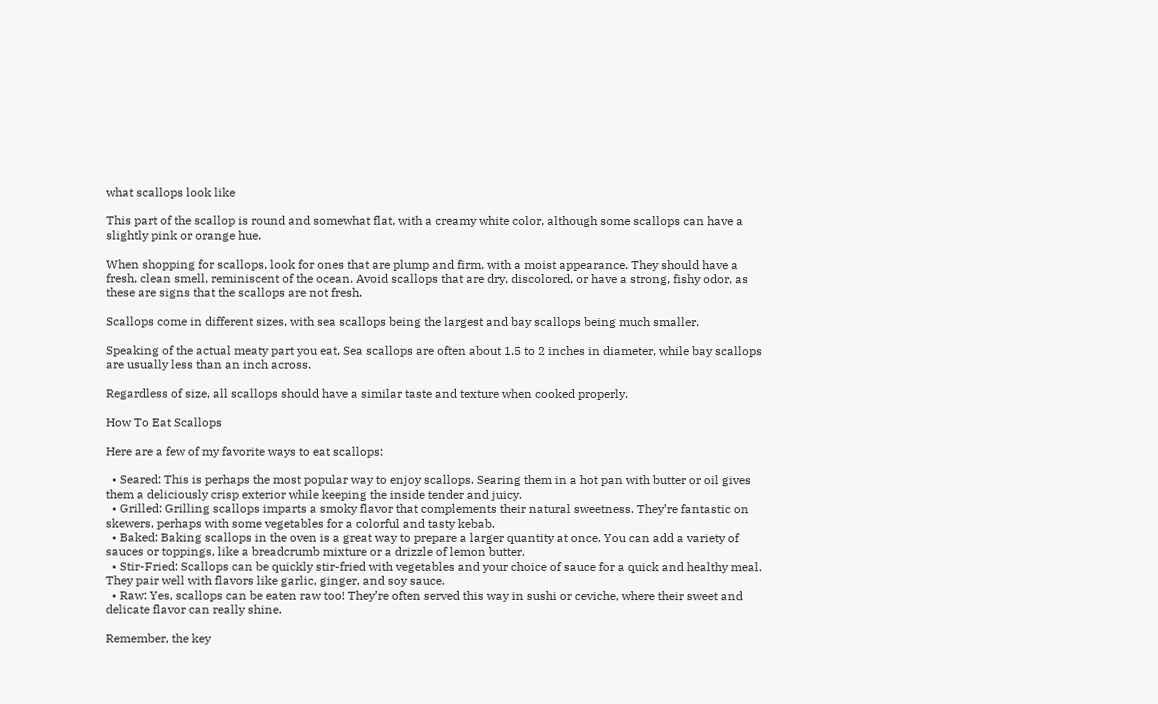what scallops look like

This part of the scallop is round and somewhat flat, with a creamy white color, although some scallops can have a slightly pink or orange hue.

When shopping for scallops, look for ones that are plump and firm, with a moist appearance. They should have a fresh, clean smell, reminiscent of the ocean. Avoid scallops that are dry, discolored, or have a strong, fishy odor, as these are signs that the scallops are not fresh.

Scallops come in different sizes, with sea scallops being the largest and bay scallops being much smaller.

Speaking of the actual meaty part you eat, Sea scallops are often about 1.5 to 2 inches in diameter, while bay scallops are usually less than an inch across.

Regardless of size, all scallops should have a similar taste and texture when cooked properly.

How To Eat Scallops

Here are a few of my favorite ways to eat scallops:

  • Seared: This is perhaps the most popular way to enjoy scallops. Searing them in a hot pan with butter or oil gives them a deliciously crisp exterior while keeping the inside tender and juicy.
  • Grilled: Grilling scallops imparts a smoky flavor that complements their natural sweetness. They’re fantastic on skewers, perhaps with some vegetables for a colorful and tasty kebab.
  • Baked: Baking scallops in the oven is a great way to prepare a larger quantity at once. You can add a variety of sauces or toppings, like a breadcrumb mixture or a drizzle of lemon butter.
  • Stir-Fried: Scallops can be quickly stir-fried with vegetables and your choice of sauce for a quick and healthy meal. They pair well with flavors like garlic, ginger, and soy sauce.
  • Raw: Yes, scallops can be eaten raw too! They’re often served this way in sushi or ceviche, where their sweet and delicate flavor can really shine.

Remember, the key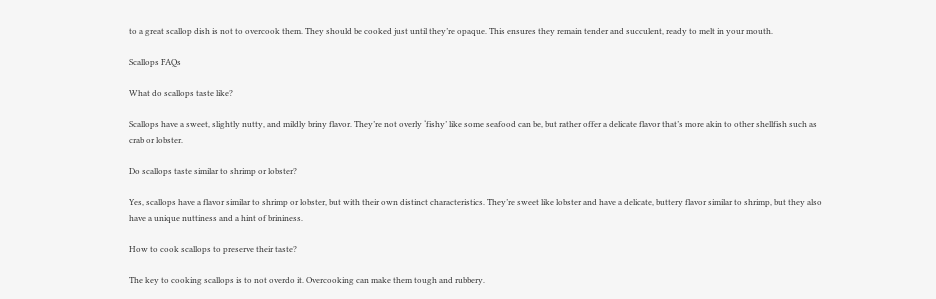to a great scallop dish is not to overcook them. They should be cooked just until they’re opaque. This ensures they remain tender and succulent, ready to melt in your mouth.

Scallops FAQs

What do scallops taste like?

Scallops have a sweet, slightly nutty, and mildly briny flavor. They’re not overly ‘fishy’ like some seafood can be, but rather offer a delicate flavor that’s more akin to other shellfish such as crab or lobster.

Do scallops taste similar to shrimp or lobster?

Yes, scallops have a flavor similar to shrimp or lobster, but with their own distinct characteristics. They’re sweet like lobster and have a delicate, buttery flavor similar to shrimp, but they also have a unique nuttiness and a hint of brininess.

How to cook scallops to preserve their taste?

The key to cooking scallops is to not overdo it. Overcooking can make them tough and rubbery.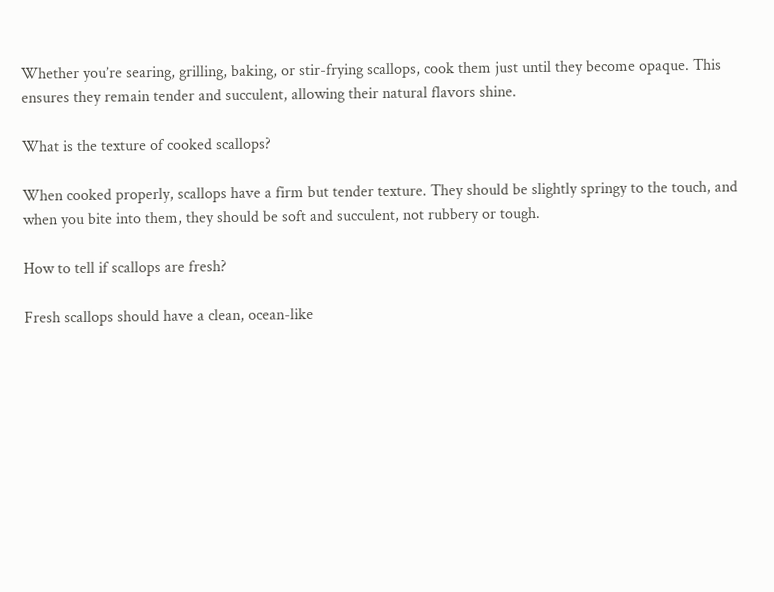Whether you’re searing, grilling, baking, or stir-frying scallops, cook them just until they become opaque. This ensures they remain tender and succulent, allowing their natural flavors shine.

What is the texture of cooked scallops?

When cooked properly, scallops have a firm but tender texture. They should be slightly springy to the touch, and when you bite into them, they should be soft and succulent, not rubbery or tough.

How to tell if scallops are fresh?

Fresh scallops should have a clean, ocean-like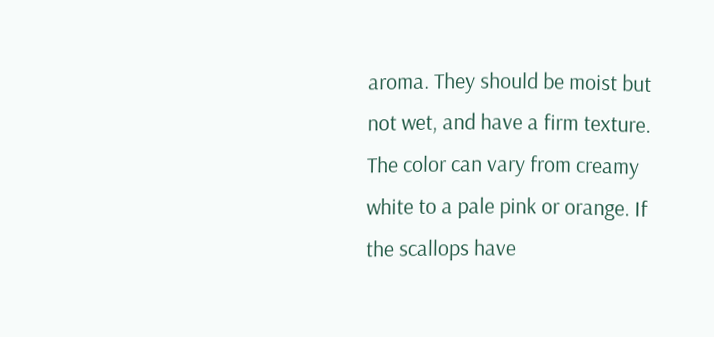aroma. They should be moist but not wet, and have a firm texture. The color can vary from creamy white to a pale pink or orange. If the scallops have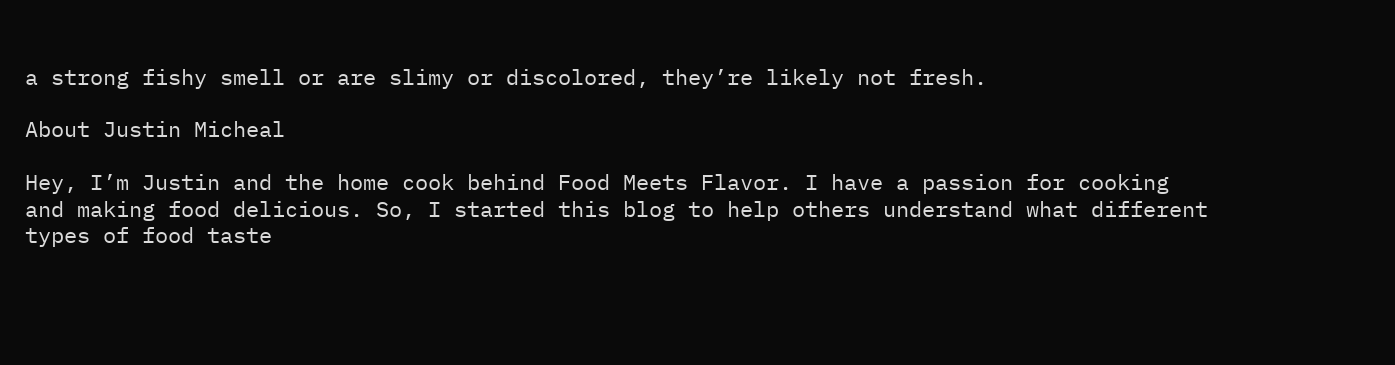a strong fishy smell or are slimy or discolored, they’re likely not fresh.

About Justin Micheal

Hey, I’m Justin and the home cook behind Food Meets Flavor. I have a passion for cooking and making food delicious. So, I started this blog to help others understand what different types of food taste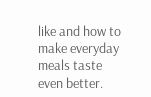like and how to make everyday meals taste even better.